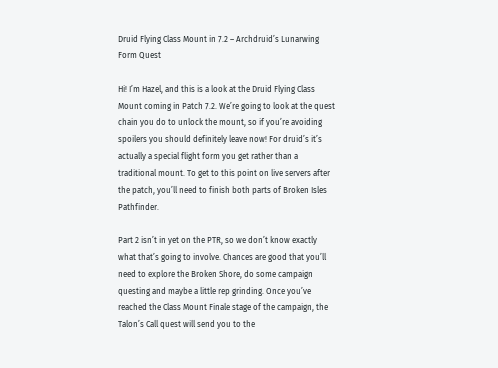Druid Flying Class Mount in 7.2 – Archdruid’s Lunarwing Form Quest

Hi! I’m Hazel, and this is a look at the Druid Flying Class Mount coming in Patch 7.2. We’re going to look at the quest chain you do to unlock the mount, so if you’re avoiding spoilers you should definitely leave now! For druid’s it’s actually a special flight form you get rather than a traditional mount. To get to this point on live servers after the patch, you’ll need to finish both parts of Broken Isles Pathfinder.

Part 2 isn’t in yet on the PTR, so we don’t know exactly what that’s going to involve. Chances are good that you’ll need to explore the Broken Shore, do some campaign questing and maybe a little rep grinding. Once you’ve reached the Class Mount Finale stage of the campaign, the Talon’s Call quest will send you to the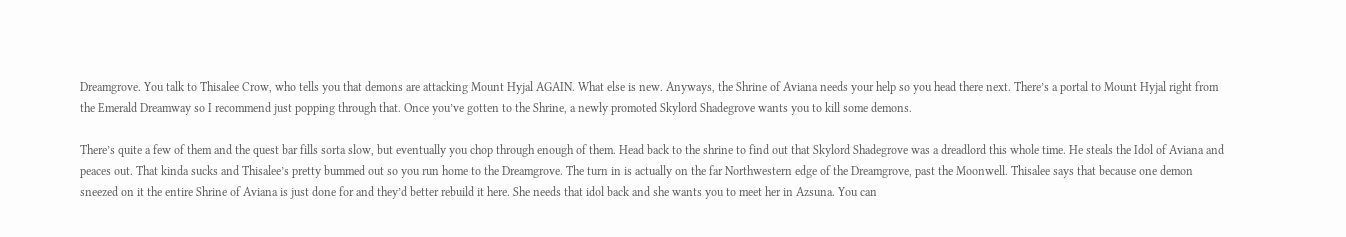Dreamgrove. You talk to Thisalee Crow, who tells you that demons are attacking Mount Hyjal AGAIN. What else is new. Anyways, the Shrine of Aviana needs your help so you head there next. There’s a portal to Mount Hyjal right from the Emerald Dreamway so I recommend just popping through that. Once you’ve gotten to the Shrine, a newly promoted Skylord Shadegrove wants you to kill some demons.

There’s quite a few of them and the quest bar fills sorta slow, but eventually you chop through enough of them. Head back to the shrine to find out that Skylord Shadegrove was a dreadlord this whole time. He steals the Idol of Aviana and peaces out. That kinda sucks and Thisalee’s pretty bummed out so you run home to the Dreamgrove. The turn in is actually on the far Northwestern edge of the Dreamgrove, past the Moonwell. Thisalee says that because one demon sneezed on it the entire Shrine of Aviana is just done for and they’d better rebuild it here. She needs that idol back and she wants you to meet her in Azsuna. You can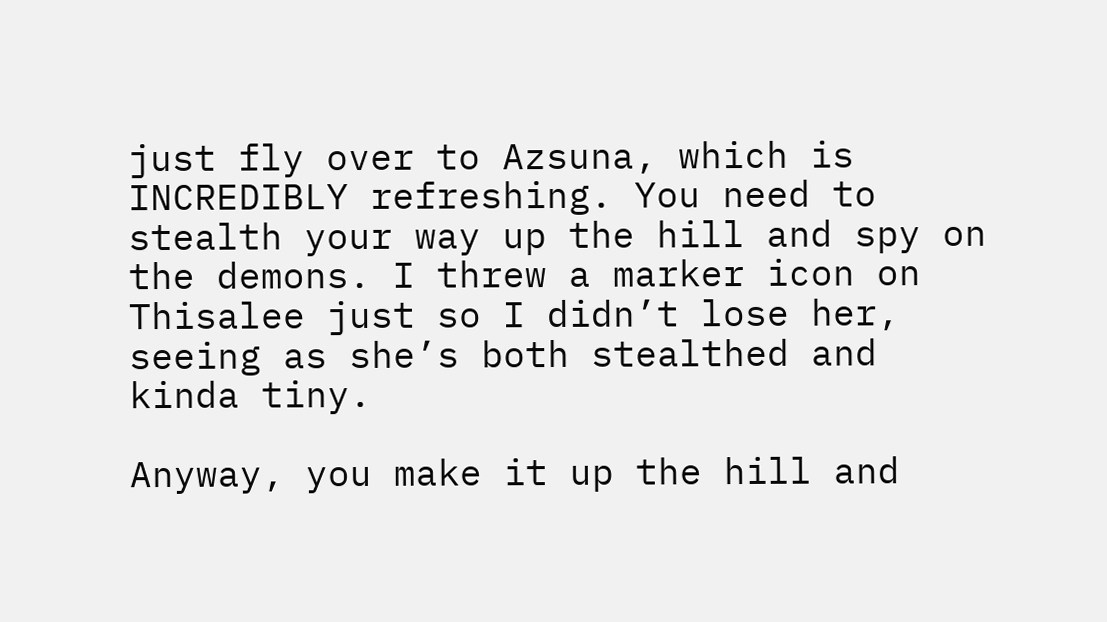just fly over to Azsuna, which is INCREDIBLY refreshing. You need to stealth your way up the hill and spy on the demons. I threw a marker icon on Thisalee just so I didn’t lose her, seeing as she’s both stealthed and kinda tiny.

Anyway, you make it up the hill and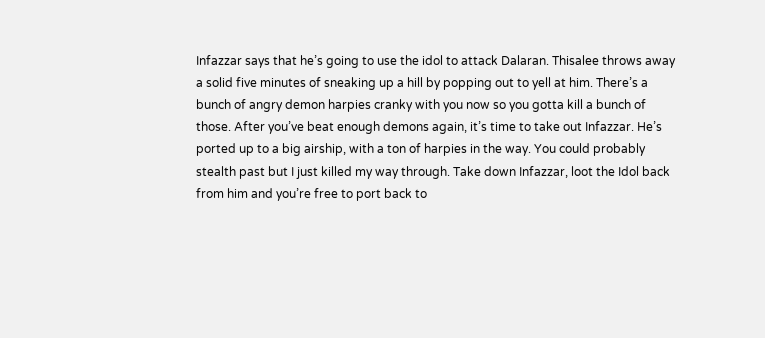Infazzar says that he’s going to use the idol to attack Dalaran. Thisalee throws away a solid five minutes of sneaking up a hill by popping out to yell at him. There’s a bunch of angry demon harpies cranky with you now so you gotta kill a bunch of those. After you’ve beat enough demons again, it’s time to take out Infazzar. He’s ported up to a big airship, with a ton of harpies in the way. You could probably stealth past but I just killed my way through. Take down Infazzar, loot the Idol back from him and you’re free to port back to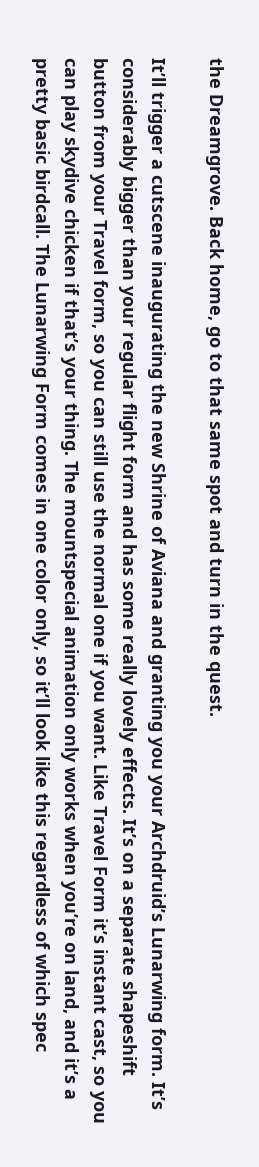the Dreamgrove. Back home, go to that same spot and turn in the quest.

It’ll trigger a cutscene inaugurating the new Shrine of Aviana and granting you your Archdruid’s Lunarwing form. It’s considerably bigger than your regular flight form and has some really lovely effects. It’s on a separate shapeshift button from your Travel form, so you can still use the normal one if you want. Like Travel Form it’s instant cast, so you can play skydive chicken if that’s your thing. The mountspecial animation only works when you’re on land, and it’s a pretty basic birdcall. The Lunarwing Form comes in one color only, so it’ll look like this regardless of which spec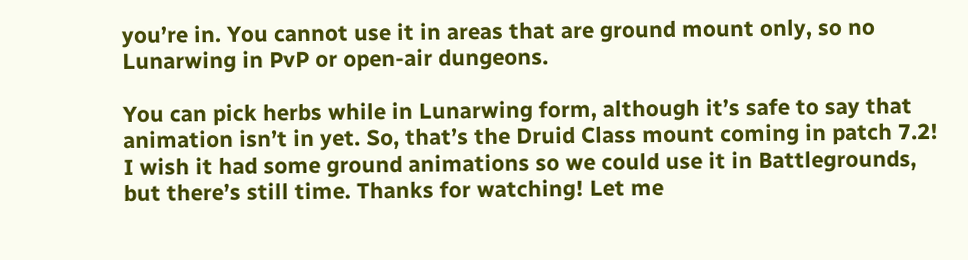you’re in. You cannot use it in areas that are ground mount only, so no Lunarwing in PvP or open-air dungeons.

You can pick herbs while in Lunarwing form, although it’s safe to say that animation isn’t in yet. So, that’s the Druid Class mount coming in patch 7.2! I wish it had some ground animations so we could use it in Battlegrounds, but there’s still time. Thanks for watching! Let me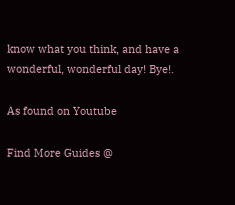know what you think, and have a wonderful, wonderful day! Bye!.

As found on Youtube

Find More Guides @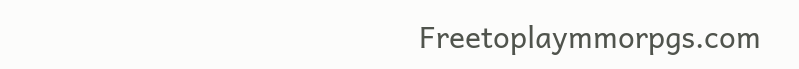Freetoplaymmorpgs.com